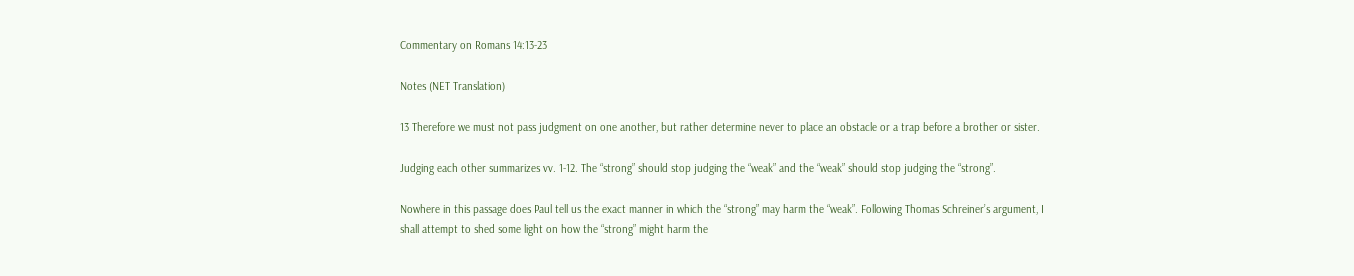Commentary on Romans 14:13-23

Notes (NET Translation)

13 Therefore we must not pass judgment on one another, but rather determine never to place an obstacle or a trap before a brother or sister.

Judging each other summarizes vv. 1-12. The “strong” should stop judging the “weak” and the “weak” should stop judging the “strong”.

Nowhere in this passage does Paul tell us the exact manner in which the “strong” may harm the “weak”. Following Thomas Schreiner’s argument, I shall attempt to shed some light on how the “strong” might harm the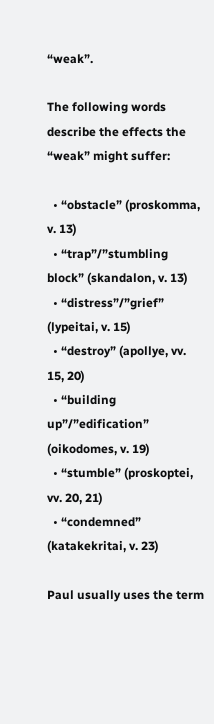“weak”.

The following words describe the effects the “weak” might suffer:

  • “obstacle” (proskomma, v. 13)
  • “trap”/”stumbling block” (skandalon, v. 13)
  • “distress”/”grief” (lypeitai, v. 15)
  • “destroy” (apollye, vv. 15, 20)
  • “building up”/”edification” (oikodomes, v. 19)
  • “stumble” (proskoptei, vv. 20, 21)
  • “condemned” (katakekritai, v. 23)

Paul usually uses the term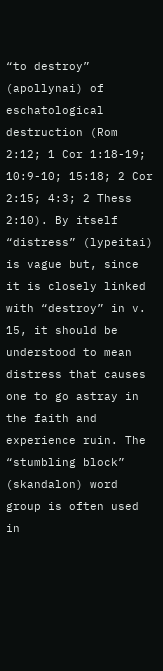“to destroy” (apollynai) of eschatological destruction (Rom 2:12; 1 Cor 1:18-19; 10:9-10; 15:18; 2 Cor 2:15; 4:3; 2 Thess 2:10). By itself “distress” (lypeitai) is vague but, since it is closely linked with “destroy” in v. 15, it should be understood to mean distress that causes one to go astray in the faith and experience ruin. The “stumbling block” (skandalon) word group is often used in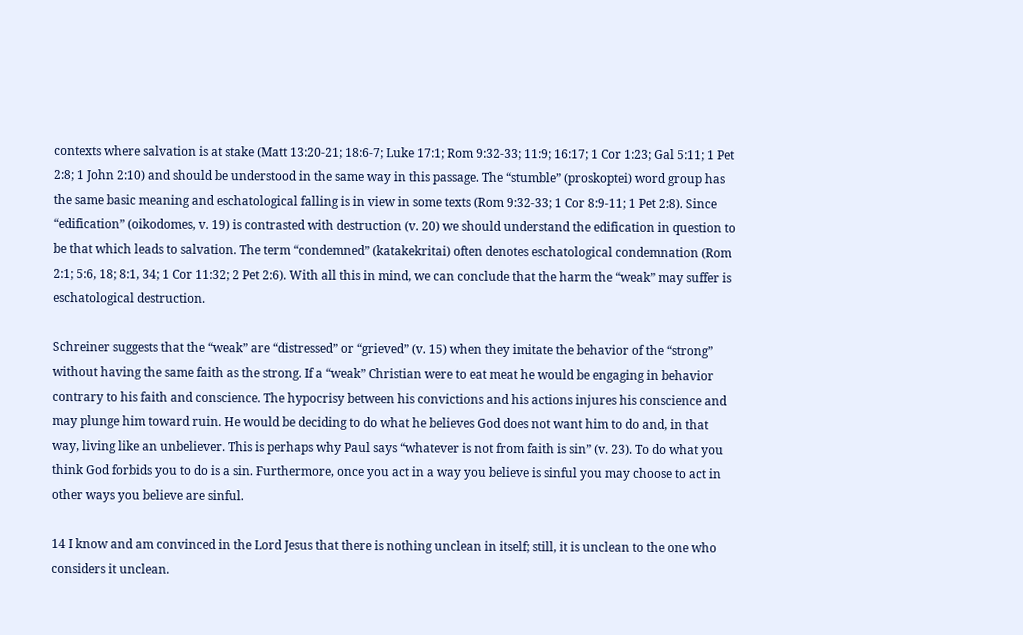contexts where salvation is at stake (Matt 13:20-21; 18:6-7; Luke 17:1; Rom 9:32-33; 11:9; 16:17; 1 Cor 1:23; Gal 5:11; 1 Pet 2:8; 1 John 2:10) and should be understood in the same way in this passage. The “stumble” (proskoptei) word group has the same basic meaning and eschatological falling is in view in some texts (Rom 9:32-33; 1 Cor 8:9-11; 1 Pet 2:8). Since “edification” (oikodomes, v. 19) is contrasted with destruction (v. 20) we should understand the edification in question to be that which leads to salvation. The term “condemned” (katakekritai) often denotes eschatological condemnation (Rom 2:1; 5:6, 18; 8:1, 34; 1 Cor 11:32; 2 Pet 2:6). With all this in mind, we can conclude that the harm the “weak” may suffer is eschatological destruction.

Schreiner suggests that the “weak” are “distressed” or “grieved” (v. 15) when they imitate the behavior of the “strong” without having the same faith as the strong. If a “weak” Christian were to eat meat he would be engaging in behavior contrary to his faith and conscience. The hypocrisy between his convictions and his actions injures his conscience and may plunge him toward ruin. He would be deciding to do what he believes God does not want him to do and, in that way, living like an unbeliever. This is perhaps why Paul says “whatever is not from faith is sin” (v. 23). To do what you think God forbids you to do is a sin. Furthermore, once you act in a way you believe is sinful you may choose to act in other ways you believe are sinful.

14 I know and am convinced in the Lord Jesus that there is nothing unclean in itself; still, it is unclean to the one who considers it unclean.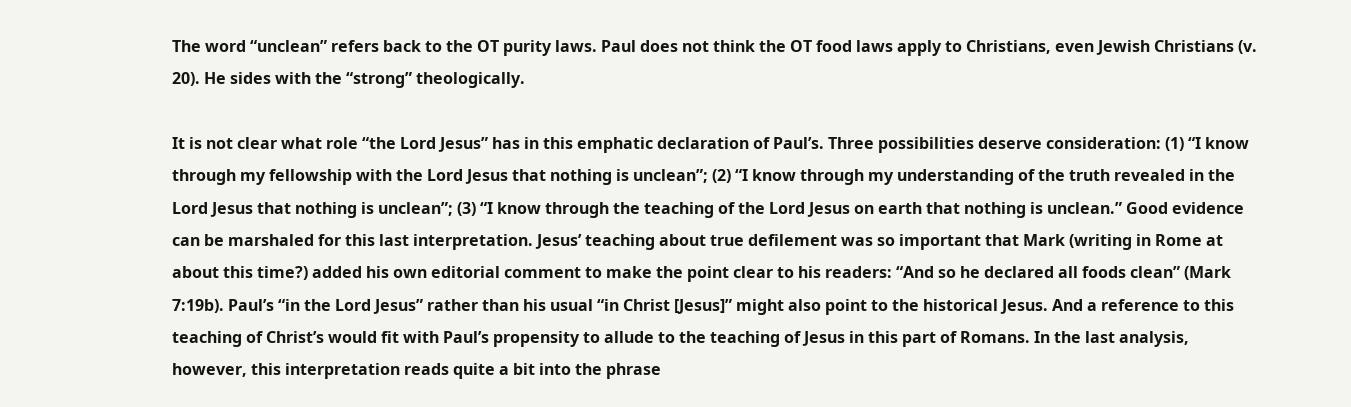The word “unclean” refers back to the OT purity laws. Paul does not think the OT food laws apply to Christians, even Jewish Christians (v. 20). He sides with the “strong” theologically.

It is not clear what role “the Lord Jesus” has in this emphatic declaration of Paul’s. Three possibilities deserve consideration: (1) “I know through my fellowship with the Lord Jesus that nothing is unclean”; (2) “I know through my understanding of the truth revealed in the Lord Jesus that nothing is unclean”; (3) “I know through the teaching of the Lord Jesus on earth that nothing is unclean.” Good evidence can be marshaled for this last interpretation. Jesus’ teaching about true defilement was so important that Mark (writing in Rome at about this time?) added his own editorial comment to make the point clear to his readers: “And so he declared all foods clean” (Mark 7:19b). Paul’s “in the Lord Jesus” rather than his usual “in Christ [Jesus]” might also point to the historical Jesus. And a reference to this teaching of Christ’s would fit with Paul’s propensity to allude to the teaching of Jesus in this part of Romans. In the last analysis, however, this interpretation reads quite a bit into the phrase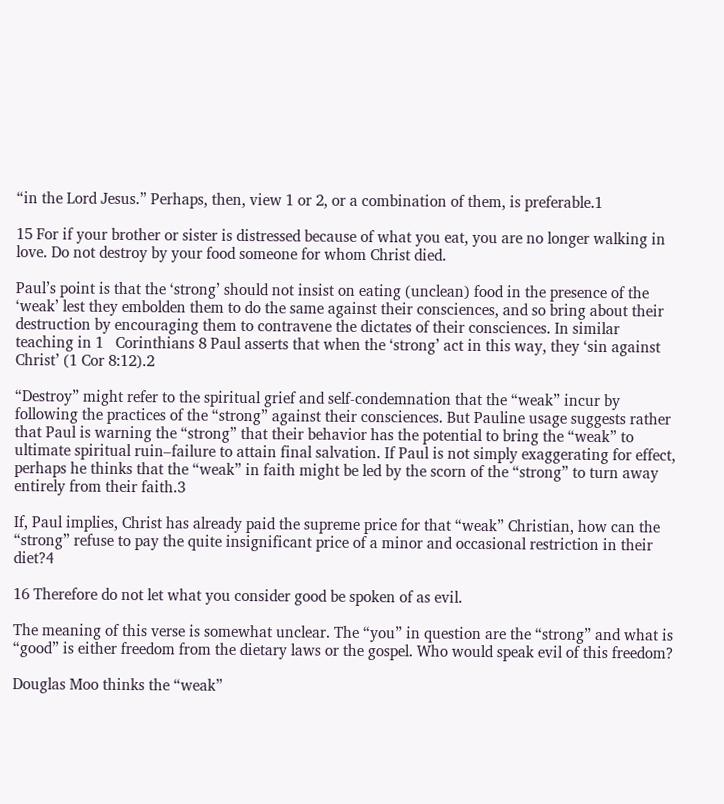“in the Lord Jesus.” Perhaps, then, view 1 or 2, or a combination of them, is preferable.1

15 For if your brother or sister is distressed because of what you eat, you are no longer walking in love. Do not destroy by your food someone for whom Christ died.

Paul’s point is that the ‘strong’ should not insist on eating (unclean) food in the presence of the ‘weak’ lest they embolden them to do the same against their consciences, and so bring about their destruction by encouraging them to contravene the dictates of their consciences. In similar teaching in 1   Corinthians 8 Paul asserts that when the ‘strong’ act in this way, they ‘sin against Christ’ (1 Cor 8:12).2

“Destroy” might refer to the spiritual grief and self-condemnation that the “weak” incur by following the practices of the “strong” against their consciences. But Pauline usage suggests rather that Paul is warning the “strong” that their behavior has the potential to bring the “weak” to ultimate spiritual ruin–failure to attain final salvation. If Paul is not simply exaggerating for effect, perhaps he thinks that the “weak” in faith might be led by the scorn of the “strong” to turn away entirely from their faith.3

If, Paul implies, Christ has already paid the supreme price for that “weak” Christian, how can the “strong” refuse to pay the quite insignificant price of a minor and occasional restriction in their diet?4

16 Therefore do not let what you consider good be spoken of as evil.

The meaning of this verse is somewhat unclear. The “you” in question are the “strong” and what is “good” is either freedom from the dietary laws or the gospel. Who would speak evil of this freedom?

Douglas Moo thinks the “weak”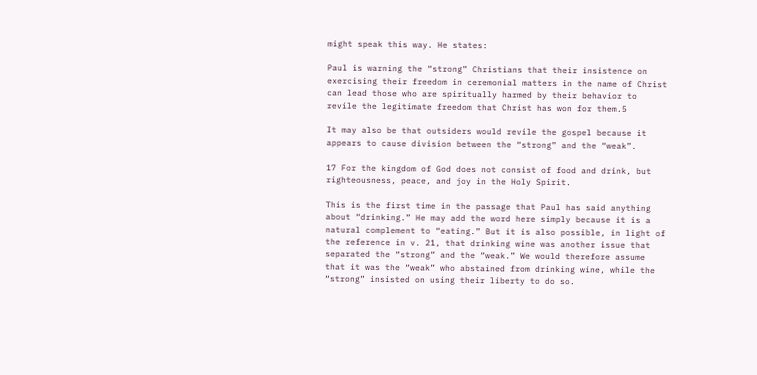might speak this way. He states:

Paul is warning the “strong” Christians that their insistence on exercising their freedom in ceremonial matters in the name of Christ can lead those who are spiritually harmed by their behavior to revile the legitimate freedom that Christ has won for them.5

It may also be that outsiders would revile the gospel because it appears to cause division between the “strong” and the “weak”.

17 For the kingdom of God does not consist of food and drink, but righteousness, peace, and joy in the Holy Spirit.

This is the first time in the passage that Paul has said anything about “drinking.” He may add the word here simply because it is a natural complement to “eating.” But it is also possible, in light of the reference in v. 21, that drinking wine was another issue that separated the “strong” and the “weak.” We would therefore assume that it was the “weak” who abstained from drinking wine, while the “strong” insisted on using their liberty to do so.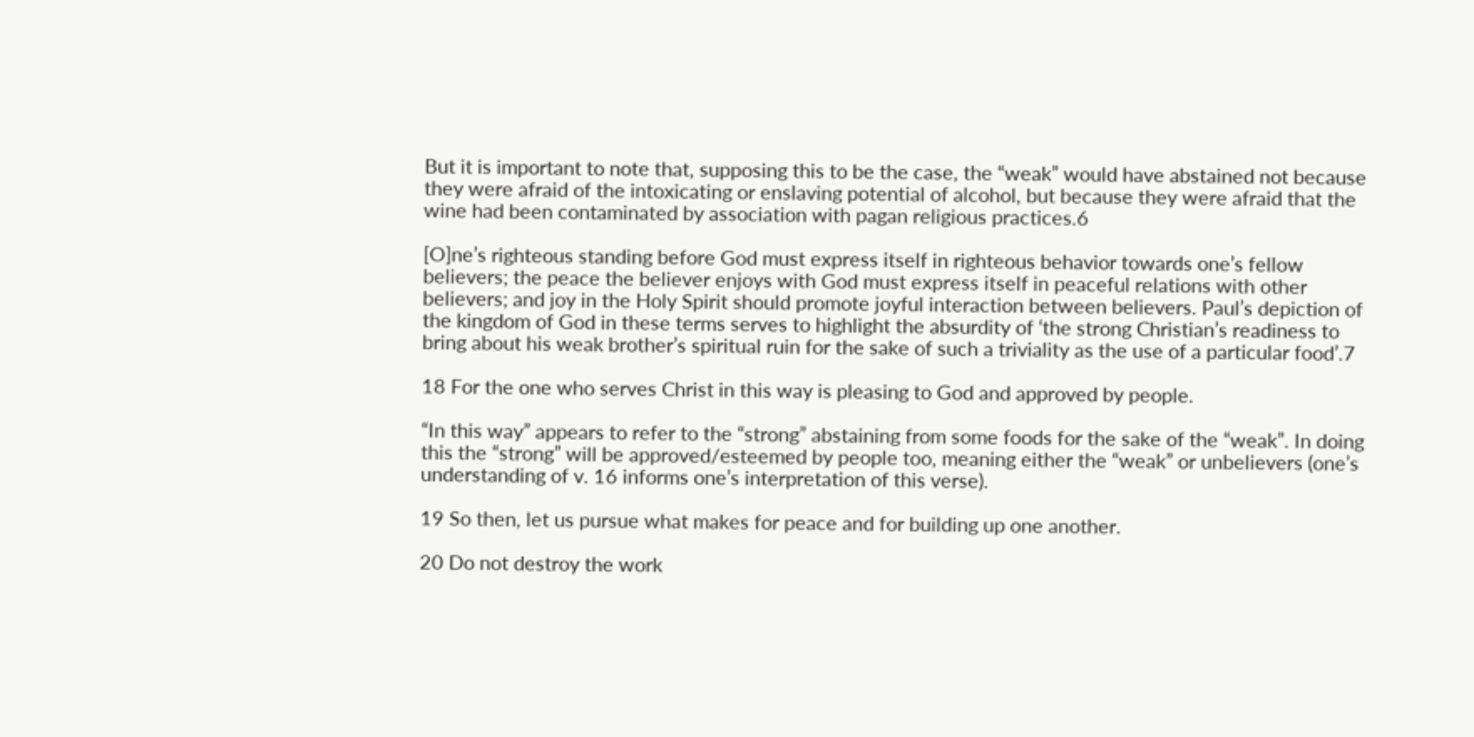But it is important to note that, supposing this to be the case, the “weak” would have abstained not because they were afraid of the intoxicating or enslaving potential of alcohol, but because they were afraid that the wine had been contaminated by association with pagan religious practices.6

[O]ne’s righteous standing before God must express itself in righteous behavior towards one’s fellow believers; the peace the believer enjoys with God must express itself in peaceful relations with other believers; and joy in the Holy Spirit should promote joyful interaction between believers. Paul’s depiction of the kingdom of God in these terms serves to highlight the absurdity of ‘the strong Christian’s readiness to bring about his weak brother’s spiritual ruin for the sake of such a triviality as the use of a particular food’.7

18 For the one who serves Christ in this way is pleasing to God and approved by people.

“In this way” appears to refer to the “strong” abstaining from some foods for the sake of the “weak”. In doing this the “strong” will be approved/esteemed by people too, meaning either the “weak” or unbelievers (one’s understanding of v. 16 informs one’s interpretation of this verse).

19 So then, let us pursue what makes for peace and for building up one another.

20 Do not destroy the work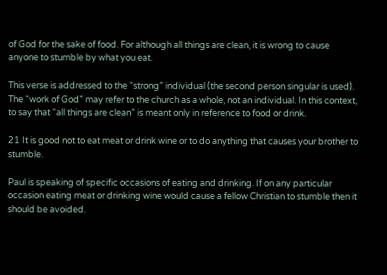of God for the sake of food. For although all things are clean, it is wrong to cause anyone to stumble by what you eat.

This verse is addressed to the “strong” individual (the second person singular is used). The “work of God” may refer to the church as a whole, not an individual. In this context, to say that “all things are clean” is meant only in reference to food or drink.

21 It is good not to eat meat or drink wine or to do anything that causes your brother to stumble.

Paul is speaking of specific occasions of eating and drinking. If on any particular occasion eating meat or drinking wine would cause a fellow Christian to stumble then it should be avoided.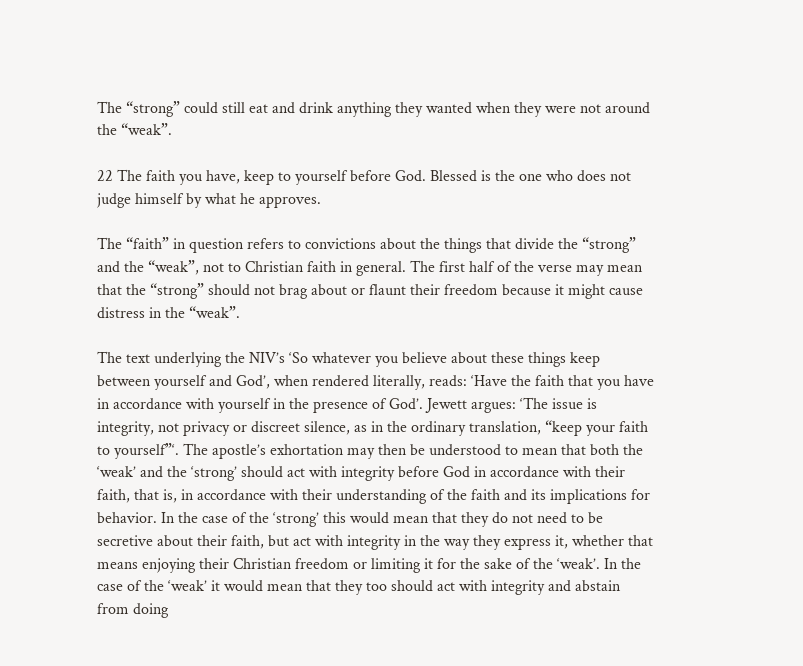The “strong” could still eat and drink anything they wanted when they were not around the “weak”.

22 The faith you have, keep to yourself before God. Blessed is the one who does not judge himself by what he approves.

The “faith” in question refers to convictions about the things that divide the “strong” and the “weak”, not to Christian faith in general. The first half of the verse may mean that the “strong” should not brag about or flaunt their freedom because it might cause distress in the “weak”.

The text underlying the NIV’s ‘So whatever you believe about these things keep between yourself and God’, when rendered literally, reads: ‘Have the faith that you have in accordance with yourself in the presence of God’. Jewett argues: ‘The issue is integrity, not privacy or discreet silence, as in the ordinary translation, “keep your faith to yourself”‘. The apostle’s exhortation may then be understood to mean that both the ‘weak’ and the ‘strong’ should act with integrity before God in accordance with their faith, that is, in accordance with their understanding of the faith and its implications for behavior. In the case of the ‘strong’ this would mean that they do not need to be secretive about their faith, but act with integrity in the way they express it, whether that means enjoying their Christian freedom or limiting it for the sake of the ‘weak’. In the case of the ‘weak’ it would mean that they too should act with integrity and abstain from doing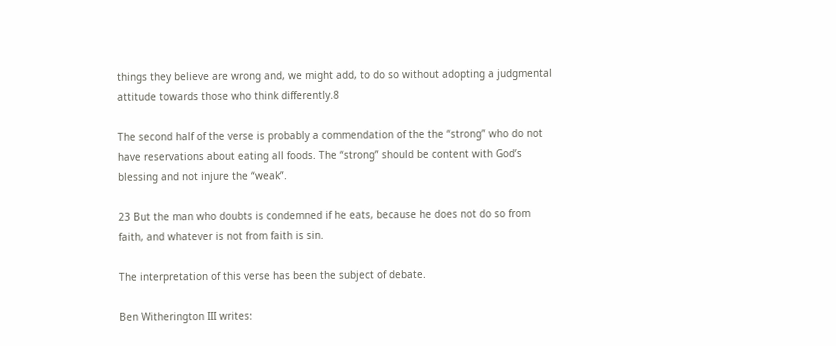things they believe are wrong and, we might add, to do so without adopting a judgmental attitude towards those who think differently.8

The second half of the verse is probably a commendation of the the “strong” who do not have reservations about eating all foods. The “strong” should be content with God’s blessing and not injure the “weak”.

23 But the man who doubts is condemned if he eats, because he does not do so from faith, and whatever is not from faith is sin.

The interpretation of this verse has been the subject of debate.

Ben Witherington III writes: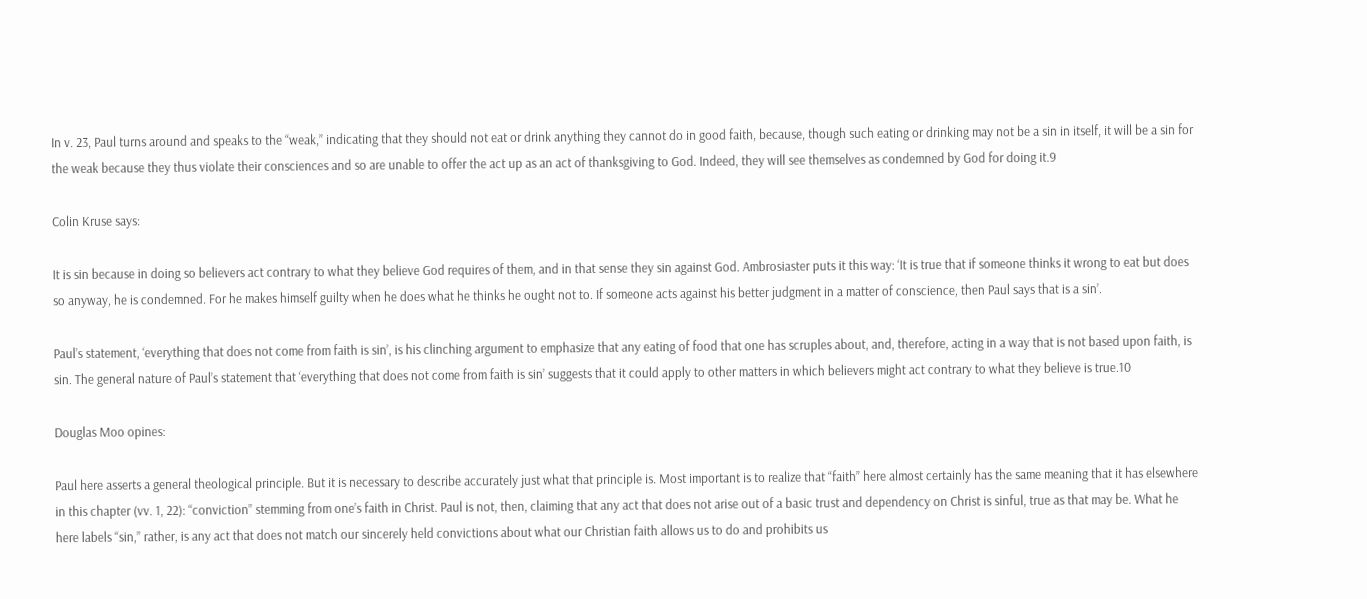In v. 23, Paul turns around and speaks to the “weak,” indicating that they should not eat or drink anything they cannot do in good faith, because, though such eating or drinking may not be a sin in itself, it will be a sin for the weak because they thus violate their consciences and so are unable to offer the act up as an act of thanksgiving to God. Indeed, they will see themselves as condemned by God for doing it.9

Colin Kruse says:

It is sin because in doing so believers act contrary to what they believe God requires of them, and in that sense they sin against God. Ambrosiaster puts it this way: ‘It is true that if someone thinks it wrong to eat but does so anyway, he is condemned. For he makes himself guilty when he does what he thinks he ought not to. If someone acts against his better judgment in a matter of conscience, then Paul says that is a sin’.

Paul’s statement, ‘everything that does not come from faith is sin’, is his clinching argument to emphasize that any eating of food that one has scruples about, and, therefore, acting in a way that is not based upon faith, is sin. The general nature of Paul’s statement that ‘everything that does not come from faith is sin’ suggests that it could apply to other matters in which believers might act contrary to what they believe is true.10

Douglas Moo opines:

Paul here asserts a general theological principle. But it is necessary to describe accurately just what that principle is. Most important is to realize that “faith” here almost certainly has the same meaning that it has elsewhere in this chapter (vv. 1, 22): “conviction” stemming from one’s faith in Christ. Paul is not, then, claiming that any act that does not arise out of a basic trust and dependency on Christ is sinful, true as that may be. What he here labels “sin,” rather, is any act that does not match our sincerely held convictions about what our Christian faith allows us to do and prohibits us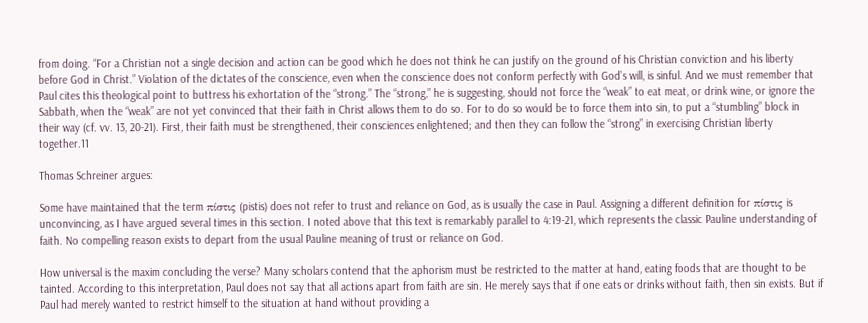from doing. “For a Christian not a single decision and action can be good which he does not think he can justify on the ground of his Christian conviction and his liberty before God in Christ.” Violation of the dictates of the conscience, even when the conscience does not conform perfectly with God’s will, is sinful. And we must remember that Paul cites this theological point to buttress his exhortation of the “strong.” The “strong,” he is suggesting, should not force the “weak” to eat meat, or drink wine, or ignore the Sabbath, when the “weak” are not yet convinced that their faith in Christ allows them to do so. For to do so would be to force them into sin, to put a “stumbling” block in their way (cf. vv. 13, 20-21). First, their faith must be strengthened, their consciences enlightened; and then they can follow the “strong” in exercising Christian liberty together.11

Thomas Schreiner argues:

Some have maintained that the term πίστις (pistis) does not refer to trust and reliance on God, as is usually the case in Paul. Assigning a different definition for πίστις is unconvincing, as I have argued several times in this section. I noted above that this text is remarkably parallel to 4:19-21, which represents the classic Pauline understanding of faith. No compelling reason exists to depart from the usual Pauline meaning of trust or reliance on God.

How universal is the maxim concluding the verse? Many scholars contend that the aphorism must be restricted to the matter at hand, eating foods that are thought to be tainted. According to this interpretation, Paul does not say that all actions apart from faith are sin. He merely says that if one eats or drinks without faith, then sin exists. But if Paul had merely wanted to restrict himself to the situation at hand without providing a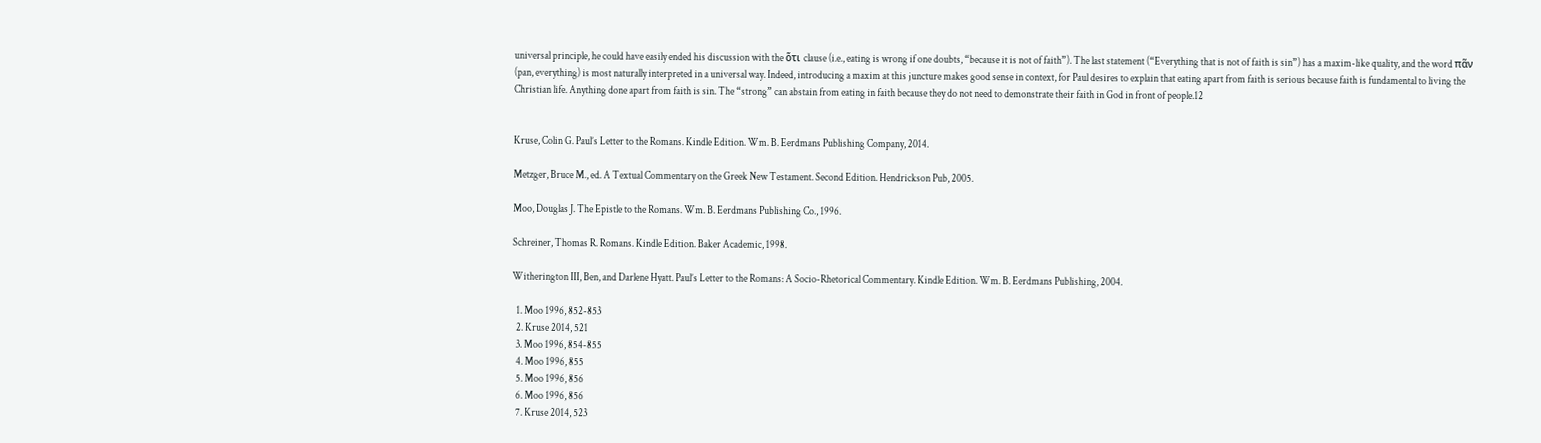universal principle, he could have easily ended his discussion with the ὅτι clause (i.e., eating is wrong if one doubts, “because it is not of faith”). The last statement (“Everything that is not of faith is sin”) has a maxim-like quality, and the word πᾶν (pan, everything) is most naturally interpreted in a universal way. Indeed, introducing a maxim at this juncture makes good sense in context, for Paul desires to explain that eating apart from faith is serious because faith is fundamental to living the Christian life. Anything done apart from faith is sin. The “strong” can abstain from eating in faith because they do not need to demonstrate their faith in God in front of people.12


Kruse, Colin G. Paul’s Letter to the Romans. Kindle Edition. Wm. B. Eerdmans Publishing Company, 2014.

Metzger, Bruce M., ed. A Textual Commentary on the Greek New Testament. Second Edition. Hendrickson Pub, 2005.

Moo, Douglas J. The Epistle to the Romans. Wm. B. Eerdmans Publishing Co., 1996.

Schreiner, Thomas R. Romans. Kindle Edition. Baker Academic, 1998.

Witherington III, Ben, and Darlene Hyatt. Paul’s Letter to the Romans: A Socio-Rhetorical Commentary. Kindle Edition. Wm. B. Eerdmans Publishing, 2004.

  1. Moo 1996, 852-853
  2. Kruse 2014, 521
  3. Moo 1996, 854-855
  4. Moo 1996, 855
  5. Moo 1996, 856
  6. Moo 1996, 856
  7. Kruse 2014, 523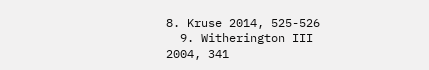8. Kruse 2014, 525-526
  9. Witherington III 2004, 341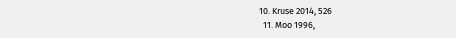10. Kruse 2014, 526
  11. Moo 1996,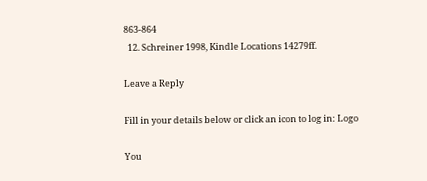863-864
  12. Schreiner 1998, Kindle Locations 14279ff.

Leave a Reply

Fill in your details below or click an icon to log in: Logo

You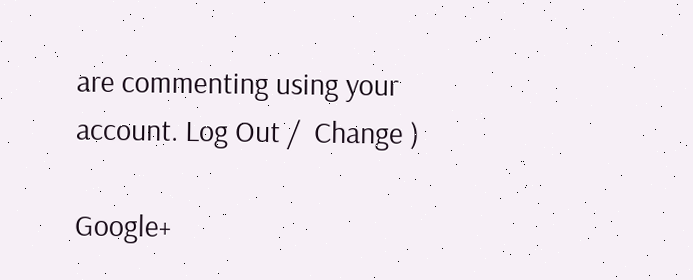are commenting using your account. Log Out /  Change )

Google+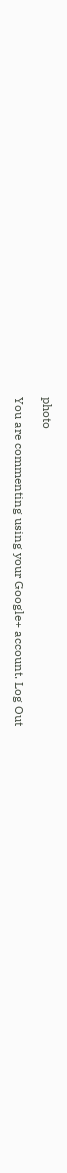photo

You are commenting using your Google+ account. Log Out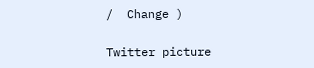/  Change )

Twitter picture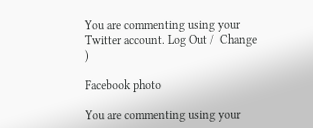You are commenting using your Twitter account. Log Out /  Change )

Facebook photo

You are commenting using your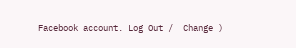Facebook account. Log Out /  Change )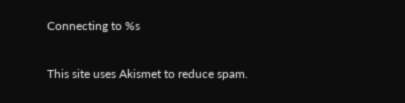Connecting to %s

This site uses Akismet to reduce spam.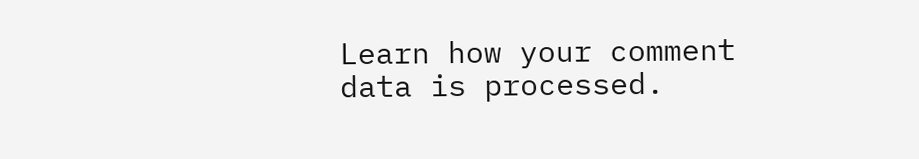Learn how your comment data is processed.